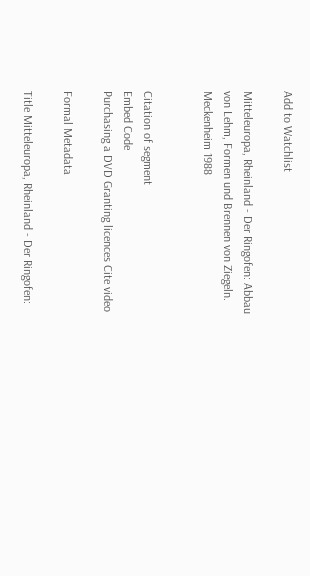Add to Watchlist

Mitteleuropa, Rheinland - Der Ringofen: Abbau von Lehm, Formen und Brennen von Ziegeln. Meckenheim 1988


Citation of segment
Embed Code
Purchasing a DVD Granting licences Cite video

Formal Metadata

Title Mitteleuropa, Rheinland - Der Ringofen: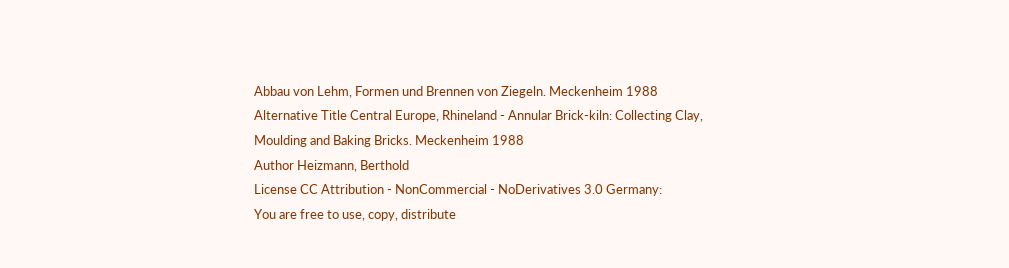Abbau von Lehm, Formen und Brennen von Ziegeln. Meckenheim 1988
Alternative Title Central Europe, Rhineland - Annular Brick-kiln: Collecting Clay, Moulding and Baking Bricks. Meckenheim 1988
Author Heizmann, Berthold
License CC Attribution - NonCommercial - NoDerivatives 3.0 Germany:
You are free to use, copy, distribute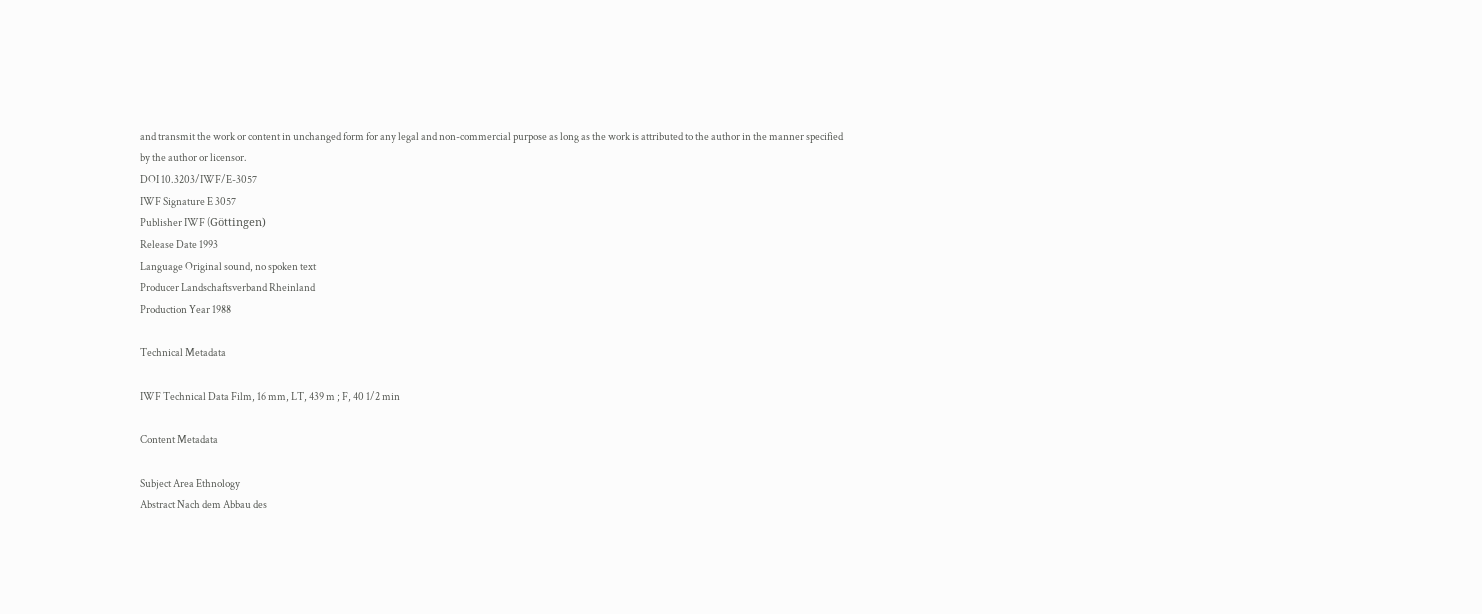and transmit the work or content in unchanged form for any legal and non-commercial purpose as long as the work is attributed to the author in the manner specified by the author or licensor.
DOI 10.3203/IWF/E-3057
IWF Signature E 3057
Publisher IWF (Göttingen)
Release Date 1993
Language Original sound, no spoken text
Producer Landschaftsverband Rheinland
Production Year 1988

Technical Metadata

IWF Technical Data Film, 16 mm, LT, 439 m ; F, 40 1/2 min

Content Metadata

Subject Area Ethnology
Abstract Nach dem Abbau des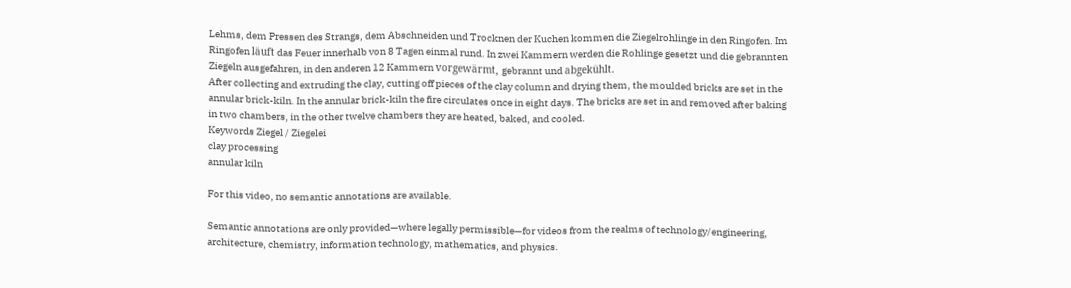Lehms, dem Pressen des Strangs, dem Abschneiden und Trocknen der Kuchen kommen die Ziegelrohlinge in den Ringofen. Im Ringofen läuft das Feuer innerhalb von 8 Tagen einmal rund. In zwei Kammern werden die Rohlinge gesetzt und die gebrannten Ziegeln ausgefahren, in den anderen 12 Kammern vorgewärmt, gebrannt und abgekühlt.
After collecting and extruding the clay, cutting off pieces of the clay column and drying them, the moulded bricks are set in the annular brick-kiln. In the annular brick-kiln the fire circulates once in eight days. The bricks are set in and removed after baking in two chambers, in the other twelve chambers they are heated, baked, and cooled.
Keywords Ziegel / Ziegelei
clay processing
annular kiln

For this video, no semantic annotations are available.

Semantic annotations are only provided—where legally permissible—for videos from the realms of technology/engineering, architecture, chemistry, information technology, mathematics, and physics.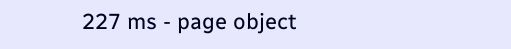227 ms - page object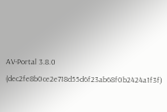AV-Portal 3.8.0 (dec2fe8b0ce2e718d55d6f23ab68f0b2424a1f3f)